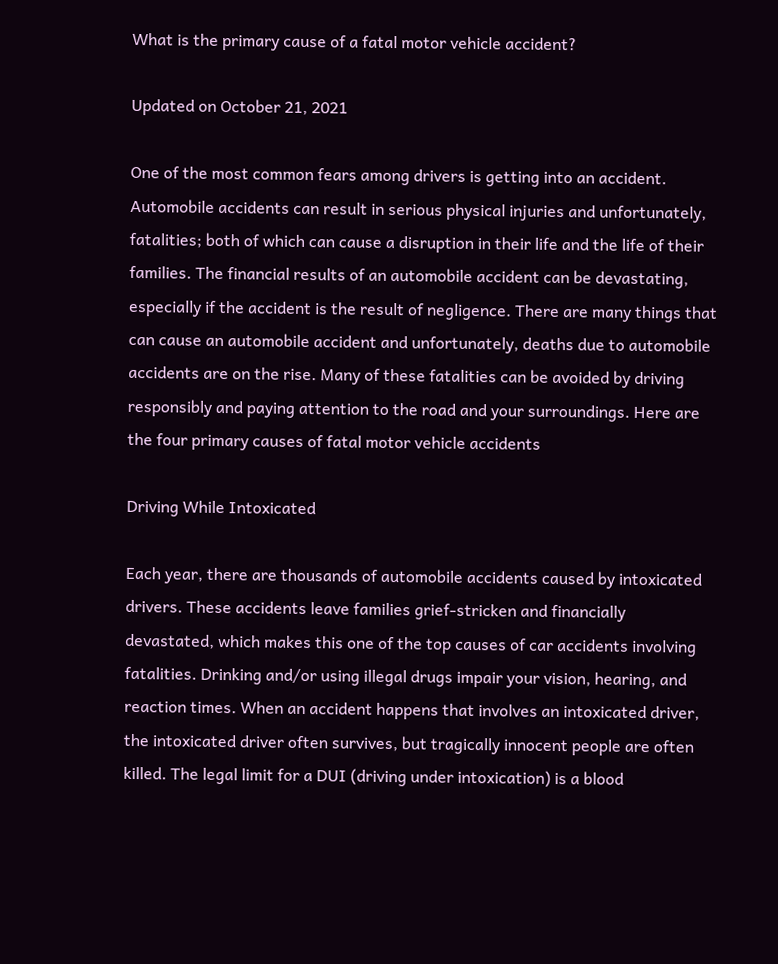What is the primary cause of a fatal motor vehicle accident?

Updated on October 21, 2021

One of the most common fears among drivers is getting into an accident. Automobile accidents can result in serious physical injuries and unfortunately, fatalities; both of which can cause a disruption in their life and the life of their families. The financial results of an automobile accident can be devastating, especially if the accident is the result of negligence. There are many things that can cause an automobile accident and unfortunately, deaths due to automobile accidents are on the rise. Many of these fatalities can be avoided by driving responsibly and paying attention to the road and your surroundings. Here are the four primary causes of fatal motor vehicle accidents

Driving While Intoxicated

Each year, there are thousands of automobile accidents caused by intoxicated drivers. These accidents leave families grief-stricken and financially devastated, which makes this one of the top causes of car accidents involving fatalities. Drinking and/or using illegal drugs impair your vision, hearing, and reaction times. When an accident happens that involves an intoxicated driver, the intoxicated driver often survives, but tragically innocent people are often killed. The legal limit for a DUI (driving under intoxication) is a blood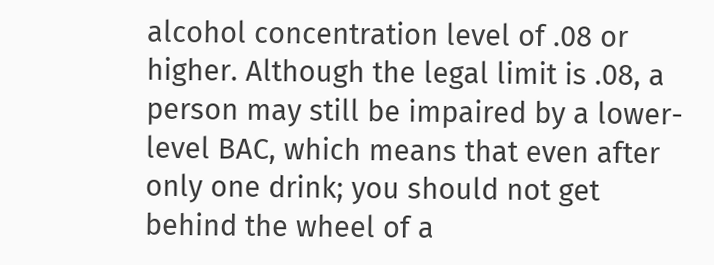alcohol concentration level of .08 or higher. Although the legal limit is .08, a person may still be impaired by a lower-level BAC, which means that even after only one drink; you should not get behind the wheel of a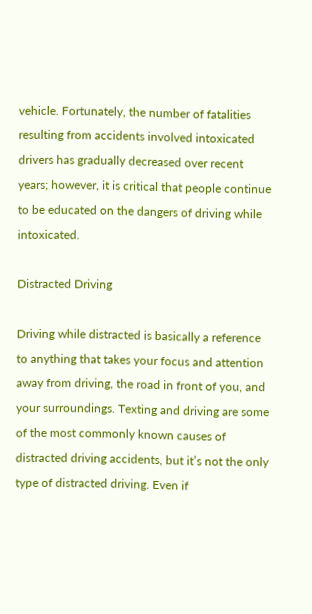vehicle. Fortunately, the number of fatalities resulting from accidents involved intoxicated drivers has gradually decreased over recent years; however, it is critical that people continue to be educated on the dangers of driving while intoxicated.

Distracted Driving

Driving while distracted is basically a reference to anything that takes your focus and attention away from driving, the road in front of you, and your surroundings. Texting and driving are some of the most commonly known causes of distracted driving accidents, but it’s not the only type of distracted driving. Even if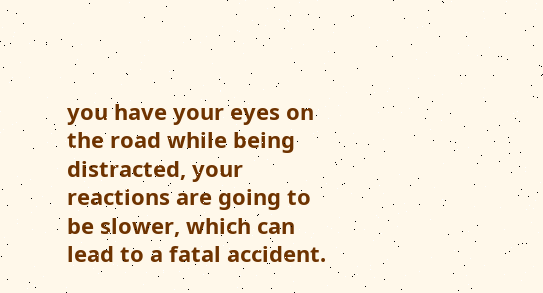you have your eyes on the road while being distracted, your reactions are going to be slower, which can lead to a fatal accident.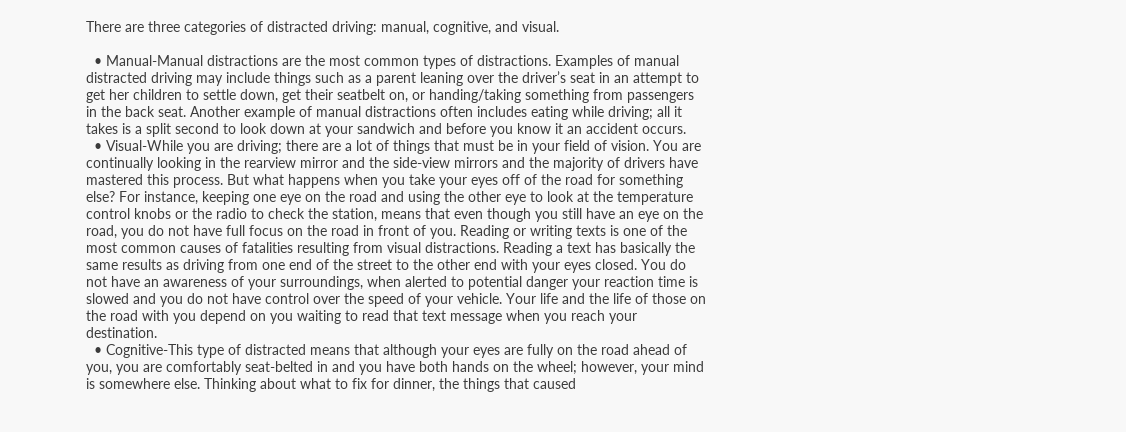There are three categories of distracted driving: manual, cognitive, and visual.

  • Manual-Manual distractions are the most common types of distractions. Examples of manual distracted driving may include things such as a parent leaning over the driver’s seat in an attempt to get her children to settle down, get their seatbelt on, or handing/taking something from passengers in the back seat. Another example of manual distractions often includes eating while driving; all it takes is a split second to look down at your sandwich and before you know it an accident occurs.
  • Visual-While you are driving; there are a lot of things that must be in your field of vision. You are continually looking in the rearview mirror and the side-view mirrors and the majority of drivers have mastered this process. But what happens when you take your eyes off of the road for something else? For instance, keeping one eye on the road and using the other eye to look at the temperature control knobs or the radio to check the station, means that even though you still have an eye on the road, you do not have full focus on the road in front of you. Reading or writing texts is one of the most common causes of fatalities resulting from visual distractions. Reading a text has basically the same results as driving from one end of the street to the other end with your eyes closed. You do not have an awareness of your surroundings, when alerted to potential danger your reaction time is slowed and you do not have control over the speed of your vehicle. Your life and the life of those on the road with you depend on you waiting to read that text message when you reach your destination.
  • Cognitive-This type of distracted means that although your eyes are fully on the road ahead of you, you are comfortably seat-belted in and you have both hands on the wheel; however, your mind is somewhere else. Thinking about what to fix for dinner, the things that caused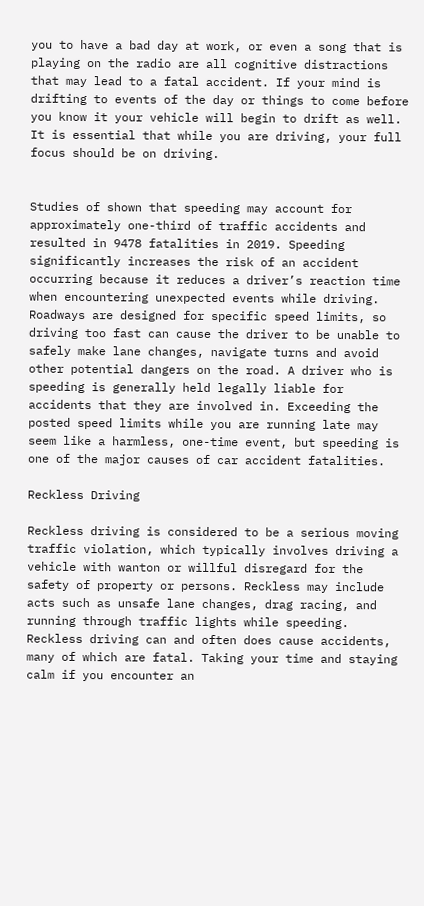you to have a bad day at work, or even a song that is playing on the radio are all cognitive distractions that may lead to a fatal accident. If your mind is drifting to events of the day or things to come before you know it your vehicle will begin to drift as well. It is essential that while you are driving, your full focus should be on driving.


Studies of shown that speeding may account for approximately one-third of traffic accidents and resulted in 9478 fatalities in 2019. Speeding significantly increases the risk of an accident occurring because it reduces a driver’s reaction time when encountering unexpected events while driving.  Roadways are designed for specific speed limits, so driving too fast can cause the driver to be unable to safely make lane changes, navigate turns and avoid other potential dangers on the road. A driver who is speeding is generally held legally liable for accidents that they are involved in. Exceeding the posted speed limits while you are running late may seem like a harmless, one-time event, but speeding is one of the major causes of car accident fatalities.

Reckless Driving

Reckless driving is considered to be a serious moving traffic violation, which typically involves driving a vehicle with wanton or willful disregard for the safety of property or persons. Reckless may include acts such as unsafe lane changes, drag racing, and running through traffic lights while speeding. Reckless driving can and often does cause accidents, many of which are fatal. Taking your time and staying calm if you encounter an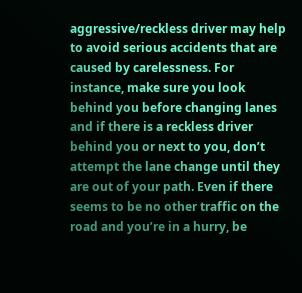aggressive/reckless driver may help to avoid serious accidents that are caused by carelessness. For instance, make sure you look behind you before changing lanes and if there is a reckless driver behind you or next to you, don’t attempt the lane change until they are out of your path. Even if there seems to be no other traffic on the road and you’re in a hurry, be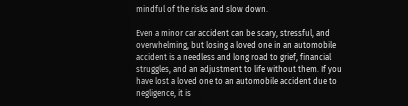mindful of the risks and slow down.

Even a minor car accident can be scary, stressful, and overwhelming, but losing a loved one in an automobile accident is a needless and long road to grief, financial struggles, and an adjustment to life without them. If you have lost a loved one to an automobile accident due to negligence, it is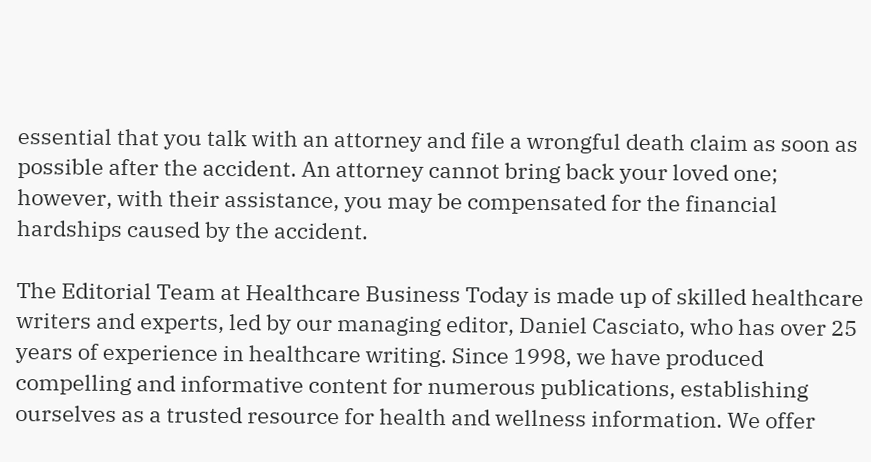essential that you talk with an attorney and file a wrongful death claim as soon as possible after the accident. An attorney cannot bring back your loved one; however, with their assistance, you may be compensated for the financial hardships caused by the accident.

The Editorial Team at Healthcare Business Today is made up of skilled healthcare writers and experts, led by our managing editor, Daniel Casciato, who has over 25 years of experience in healthcare writing. Since 1998, we have produced compelling and informative content for numerous publications, establishing ourselves as a trusted resource for health and wellness information. We offer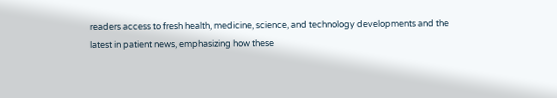readers access to fresh health, medicine, science, and technology developments and the latest in patient news, emphasizing how these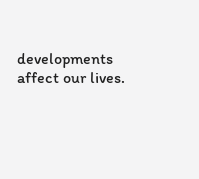developments affect our lives.